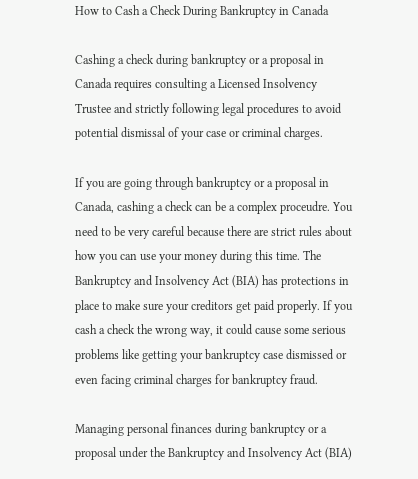How to Cash a Check During Bankruptcy in Canada

Cashing a check during bankruptcy or a proposal in Canada requires consulting a Licensed Insolvency Trustee and strictly following legal procedures to avoid potential dismissal of your case or criminal charges.

If you are going through bankruptcy or a proposal in Canada, cashing a check can be a complex proceudre. You need to be very careful because there are strict rules about how you can use your money during this time. The Bankruptcy and Insolvency Act (BIA) has protections in place to make sure your creditors get paid properly. If you cash a check the wrong way, it could cause some serious problems like getting your bankruptcy case dismissed or even facing criminal charges for bankruptcy fraud.

Managing personal finances during bankruptcy or a proposal under the Bankruptcy and Insolvency Act (BIA)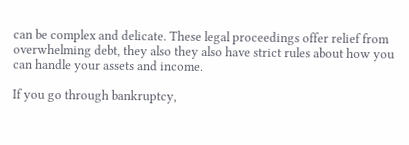can be complex and delicate. These legal proceedings offer relief from overwhelming debt, they also they also have strict rules about how you can handle your assets and income.

If you go through bankruptcy,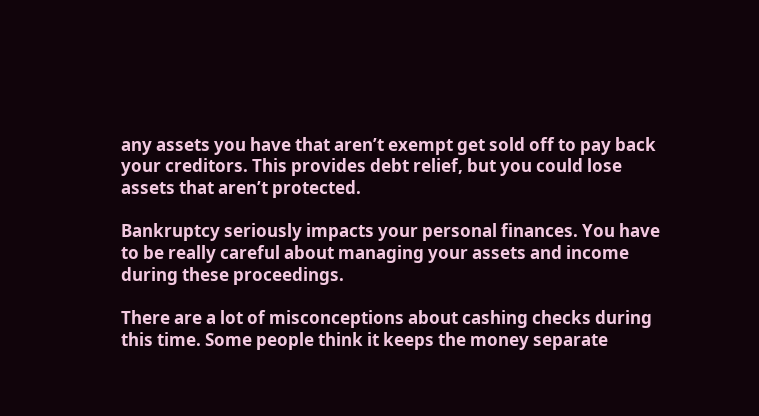any assets you have that aren’t exempt get sold off to pay back your creditors. This provides debt relief, but you could lose assets that aren’t protected.

Bankruptcy seriously impacts your personal finances. You have to be really careful about managing your assets and income during these proceedings.

There are a lot of misconceptions about cashing checks during this time. Some people think it keeps the money separate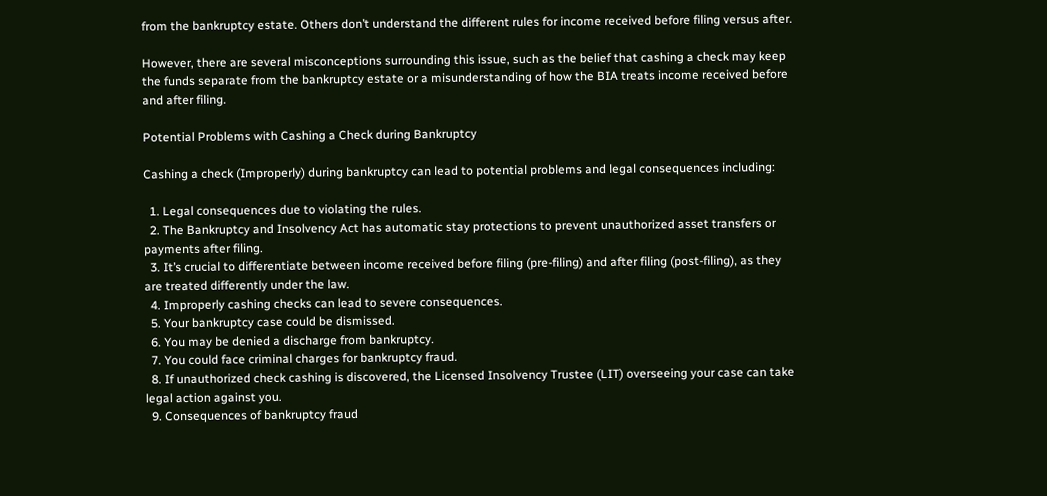from the bankruptcy estate. Others don’t understand the different rules for income received before filing versus after.

However, there are several misconceptions surrounding this issue, such as the belief that cashing a check may keep the funds separate from the bankruptcy estate or a misunderstanding of how the BIA treats income received before and after filing.

Potential Problems with Cashing a Check during Bankruptcy

Cashing a check (Improperly) during bankruptcy can lead to potential problems and legal consequences including:

  1. Legal consequences due to violating the rules.
  2. The Bankruptcy and Insolvency Act has automatic stay protections to prevent unauthorized asset transfers or payments after filing.
  3. It’s crucial to differentiate between income received before filing (pre-filing) and after filing (post-filing), as they are treated differently under the law.
  4. Improperly cashing checks can lead to severe consequences.
  5. Your bankruptcy case could be dismissed.
  6. You may be denied a discharge from bankruptcy.
  7. You could face criminal charges for bankruptcy fraud.
  8. If unauthorized check cashing is discovered, the Licensed Insolvency Trustee (LIT) overseeing your case can take legal action against you.
  9. Consequences of bankruptcy fraud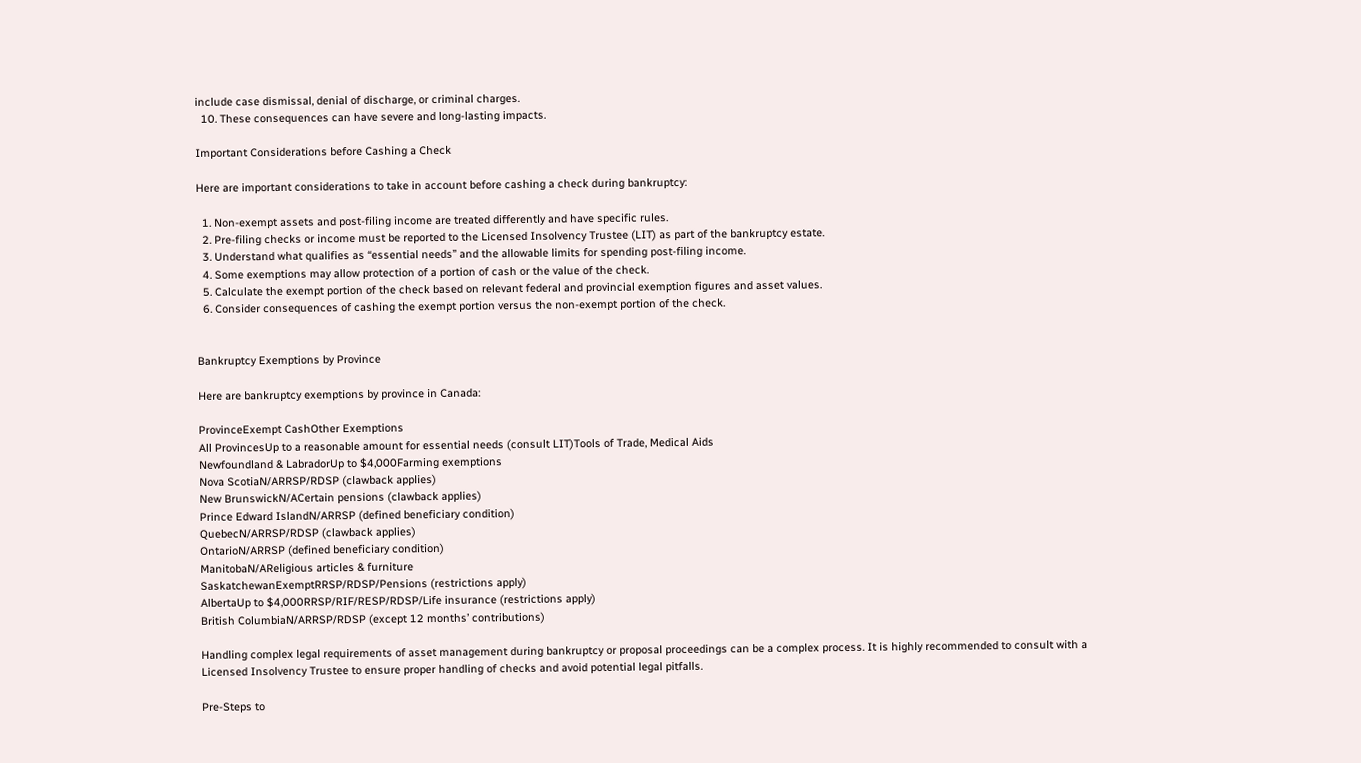include case dismissal, denial of discharge, or criminal charges.
  10. These consequences can have severe and long-lasting impacts.

Important Considerations before Cashing a Check

Here are important considerations to take in account before cashing a check during bankruptcy:

  1. Non-exempt assets and post-filing income are treated differently and have specific rules.
  2. Pre-filing checks or income must be reported to the Licensed Insolvency Trustee (LIT) as part of the bankruptcy estate.
  3. Understand what qualifies as “essential needs” and the allowable limits for spending post-filing income.
  4. Some exemptions may allow protection of a portion of cash or the value of the check.
  5. Calculate the exempt portion of the check based on relevant federal and provincial exemption figures and asset values.
  6. Consider consequences of cashing the exempt portion versus the non-exempt portion of the check.


Bankruptcy Exemptions by Province

Here are bankruptcy exemptions by province in Canada:

ProvinceExempt CashOther Exemptions
All ProvincesUp to a reasonable amount for essential needs (consult LIT)Tools of Trade, Medical Aids
Newfoundland & LabradorUp to $4,000Farming exemptions
Nova ScotiaN/ARRSP/RDSP (clawback applies)
New BrunswickN/ACertain pensions (clawback applies)
Prince Edward IslandN/ARRSP (defined beneficiary condition)
QuebecN/ARRSP/RDSP (clawback applies)
OntarioN/ARRSP (defined beneficiary condition)
ManitobaN/AReligious articles & furniture
SaskatchewanExemptRRSP/RDSP/Pensions (restrictions apply)
AlbertaUp to $4,000RRSP/RIF/RESP/RDSP/Life insurance (restrictions apply)
British ColumbiaN/ARRSP/RDSP (except 12 months’ contributions)

Handling complex legal requirements of asset management during bankruptcy or proposal proceedings can be a complex process. It is highly recommended to consult with a Licensed Insolvency Trustee to ensure proper handling of checks and avoid potential legal pitfalls.

Pre-Steps to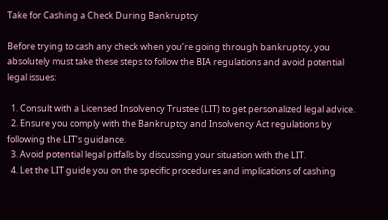Take for Cashing a Check During Bankruptcy

Before trying to cash any check when you’re going through bankruptcy, you absolutely must take these steps to follow the BIA regulations and avoid potential legal issues:

  1. Consult with a Licensed Insolvency Trustee (LIT) to get personalized legal advice.
  2. Ensure you comply with the Bankruptcy and Insolvency Act regulations by following the LIT’s guidance.
  3. Avoid potential legal pitfalls by discussing your situation with the LIT.
  4. Let the LIT guide you on the specific procedures and implications of cashing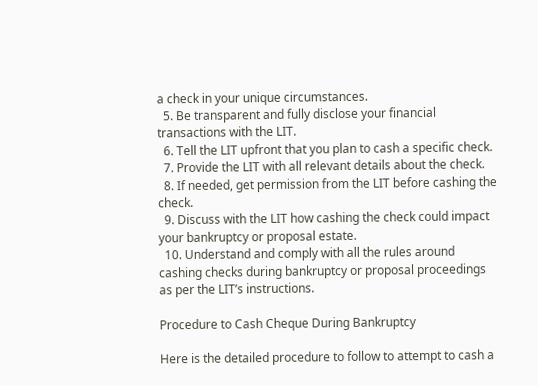a check in your unique circumstances.
  5. Be transparent and fully disclose your financial transactions with the LIT.
  6. Tell the LIT upfront that you plan to cash a specific check.
  7. Provide the LIT with all relevant details about the check.
  8. If needed, get permission from the LIT before cashing the check.
  9. Discuss with the LIT how cashing the check could impact your bankruptcy or proposal estate.
  10. Understand and comply with all the rules around cashing checks during bankruptcy or proposal proceedings as per the LIT’s instructions.

Procedure to Cash Cheque During Bankruptcy

Here is the detailed procedure to follow to attempt to cash a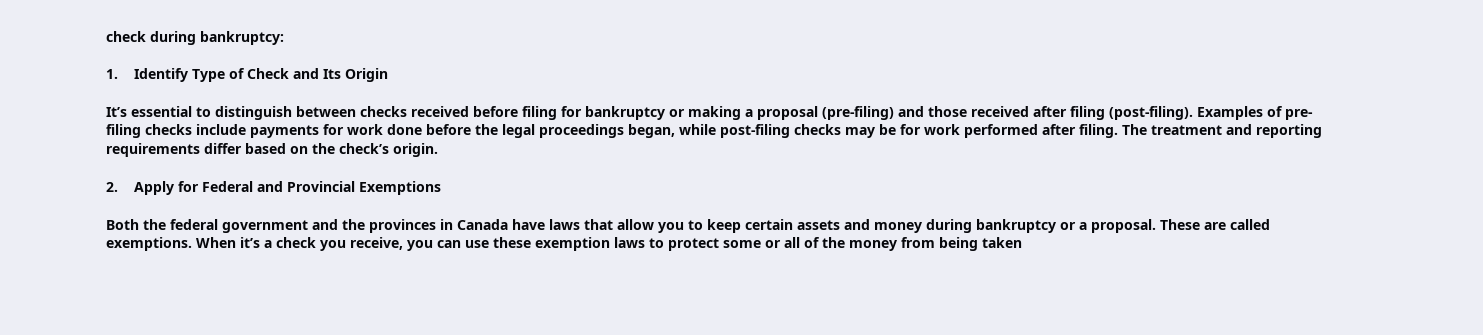check during bankruptcy:

1.    Identify Type of Check and Its Origin

It’s essential to distinguish between checks received before filing for bankruptcy or making a proposal (pre-filing) and those received after filing (post-filing). Examples of pre-filing checks include payments for work done before the legal proceedings began, while post-filing checks may be for work performed after filing. The treatment and reporting requirements differ based on the check’s origin.

2.    Apply for Federal and Provincial Exemptions

Both the federal government and the provinces in Canada have laws that allow you to keep certain assets and money during bankruptcy or a proposal. These are called exemptions. When it’s a check you receive, you can use these exemption laws to protect some or all of the money from being taken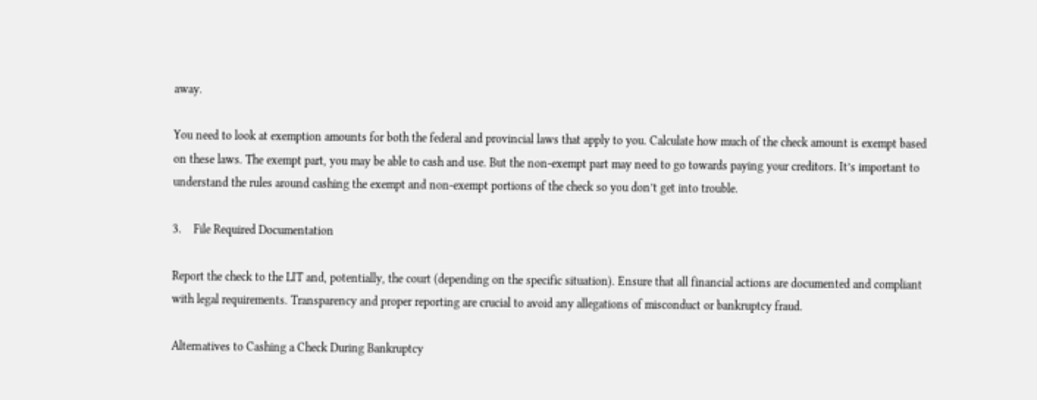away.

You need to look at exemption amounts for both the federal and provincial laws that apply to you. Calculate how much of the check amount is exempt based on these laws. The exempt part, you may be able to cash and use. But the non-exempt part may need to go towards paying your creditors. It’s important to understand the rules around cashing the exempt and non-exempt portions of the check so you don’t get into trouble.

3.    File Required Documentation

Report the check to the LIT and, potentially, the court (depending on the specific situation). Ensure that all financial actions are documented and compliant with legal requirements. Transparency and proper reporting are crucial to avoid any allegations of misconduct or bankruptcy fraud.

Alternatives to Cashing a Check During Bankruptcy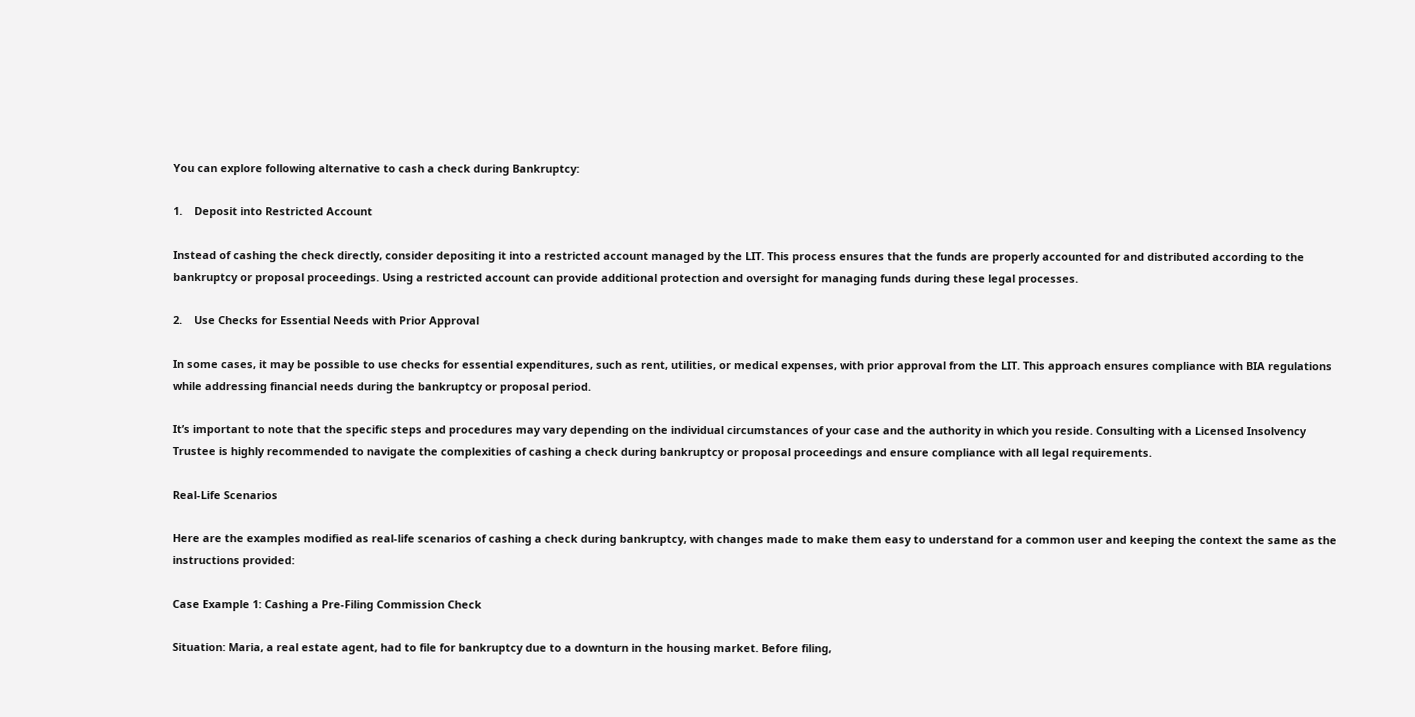You can explore following alternative to cash a check during Bankruptcy:

1.    Deposit into Restricted Account

Instead of cashing the check directly, consider depositing it into a restricted account managed by the LIT. This process ensures that the funds are properly accounted for and distributed according to the bankruptcy or proposal proceedings. Using a restricted account can provide additional protection and oversight for managing funds during these legal processes.

2.    Use Checks for Essential Needs with Prior Approval

In some cases, it may be possible to use checks for essential expenditures, such as rent, utilities, or medical expenses, with prior approval from the LIT. This approach ensures compliance with BIA regulations while addressing financial needs during the bankruptcy or proposal period.

It’s important to note that the specific steps and procedures may vary depending on the individual circumstances of your case and the authority in which you reside. Consulting with a Licensed Insolvency Trustee is highly recommended to navigate the complexities of cashing a check during bankruptcy or proposal proceedings and ensure compliance with all legal requirements.

Real-Life Scenarios

Here are the examples modified as real-life scenarios of cashing a check during bankruptcy, with changes made to make them easy to understand for a common user and keeping the context the same as the instructions provided:

Case Example 1: Cashing a Pre-Filing Commission Check

Situation: Maria, a real estate agent, had to file for bankruptcy due to a downturn in the housing market. Before filing,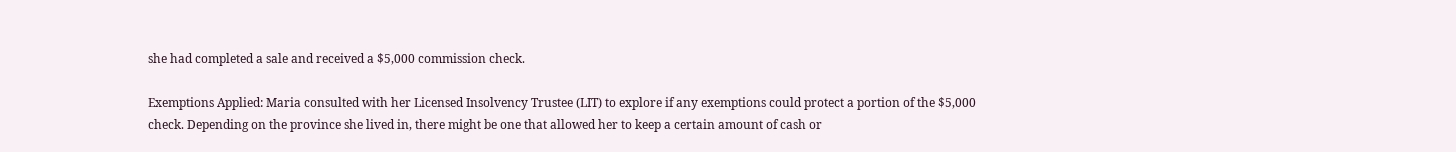she had completed a sale and received a $5,000 commission check.

Exemptions Applied: Maria consulted with her Licensed Insolvency Trustee (LIT) to explore if any exemptions could protect a portion of the $5,000 check. Depending on the province she lived in, there might be one that allowed her to keep a certain amount of cash or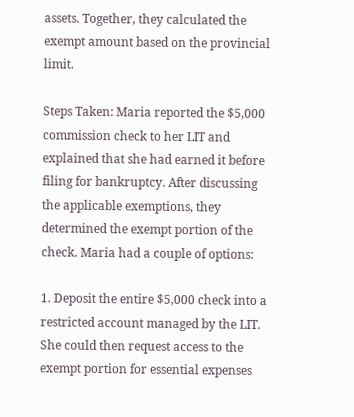assets. Together, they calculated the exempt amount based on the provincial limit.

Steps Taken: Maria reported the $5,000 commission check to her LIT and explained that she had earned it before filing for bankruptcy. After discussing the applicable exemptions, they determined the exempt portion of the check. Maria had a couple of options:

1. Deposit the entire $5,000 check into a restricted account managed by the LIT. She could then request access to the exempt portion for essential expenses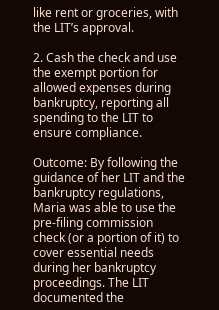like rent or groceries, with the LIT’s approval.

2. Cash the check and use the exempt portion for allowed expenses during bankruptcy, reporting all spending to the LIT to ensure compliance.

Outcome: By following the guidance of her LIT and the bankruptcy regulations, Maria was able to use the pre-filing commission check (or a portion of it) to cover essential needs during her bankruptcy proceedings. The LIT documented the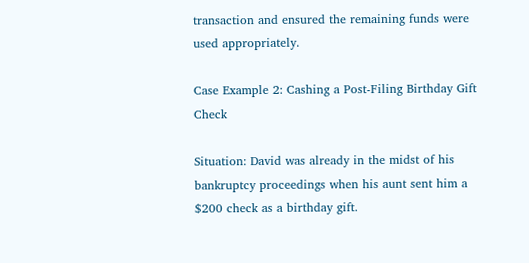transaction and ensured the remaining funds were used appropriately.

Case Example 2: Cashing a Post-Filing Birthday Gift Check

Situation: David was already in the midst of his bankruptcy proceedings when his aunt sent him a $200 check as a birthday gift.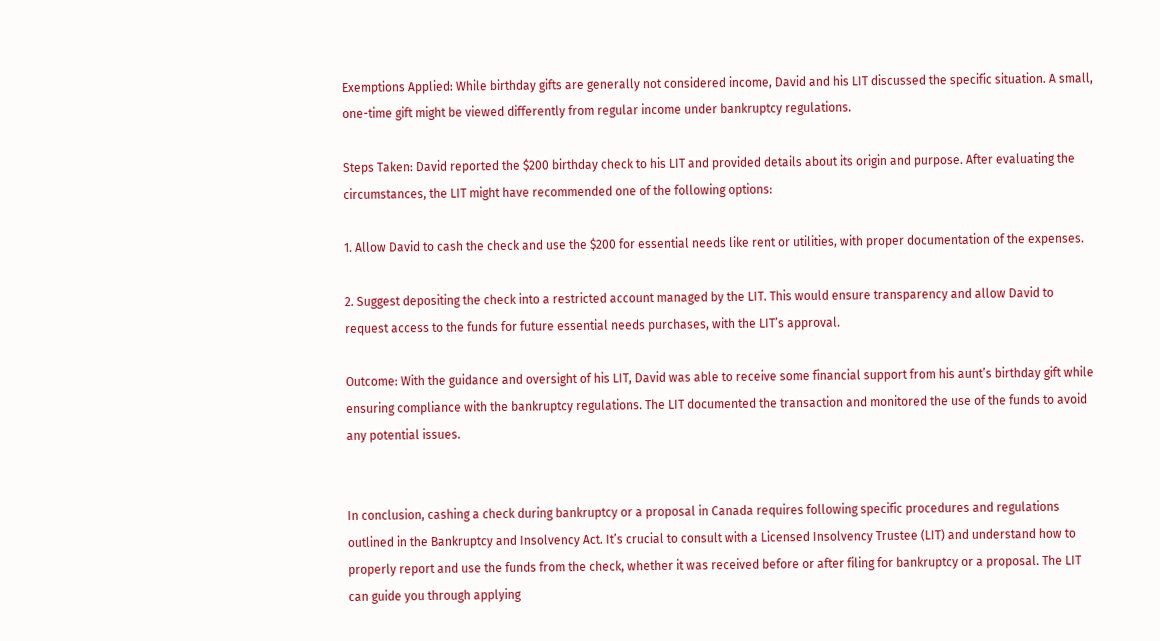Exemptions Applied: While birthday gifts are generally not considered income, David and his LIT discussed the specific situation. A small, one-time gift might be viewed differently from regular income under bankruptcy regulations.

Steps Taken: David reported the $200 birthday check to his LIT and provided details about its origin and purpose. After evaluating the circumstances, the LIT might have recommended one of the following options:

1. Allow David to cash the check and use the $200 for essential needs like rent or utilities, with proper documentation of the expenses.

2. Suggest depositing the check into a restricted account managed by the LIT. This would ensure transparency and allow David to request access to the funds for future essential needs purchases, with the LIT’s approval.

Outcome: With the guidance and oversight of his LIT, David was able to receive some financial support from his aunt’s birthday gift while ensuring compliance with the bankruptcy regulations. The LIT documented the transaction and monitored the use of the funds to avoid any potential issues.


In conclusion, cashing a check during bankruptcy or a proposal in Canada requires following specific procedures and regulations outlined in the Bankruptcy and Insolvency Act. It’s crucial to consult with a Licensed Insolvency Trustee (LIT) and understand how to properly report and use the funds from the check, whether it was received before or after filing for bankruptcy or a proposal. The LIT can guide you through applying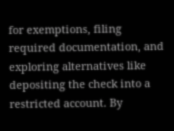for exemptions, filing required documentation, and exploring alternatives like depositing the check into a restricted account. By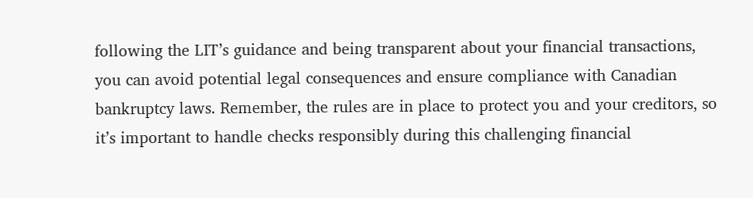following the LIT’s guidance and being transparent about your financial transactions, you can avoid potential legal consequences and ensure compliance with Canadian bankruptcy laws. Remember, the rules are in place to protect you and your creditors, so it’s important to handle checks responsibly during this challenging financial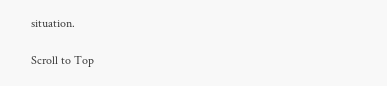situation.

Scroll to Top